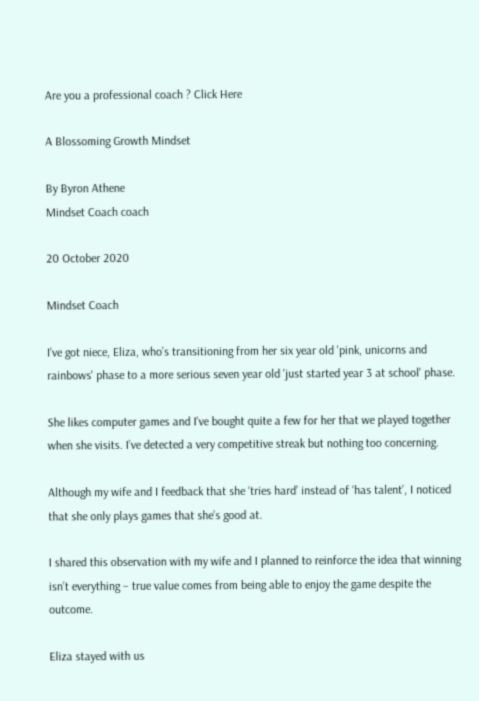Are you a professional coach ? Click Here

A Blossoming Growth Mindset

By Byron Athene
Mindset Coach coach

20 October 2020

Mindset Coach

I’ve got niece, Eliza, who’s transitioning from her six year old 'pink, unicorns and rainbows' phase to a more serious seven year old 'just started year 3 at school' phase.

She likes computer games and I've bought quite a few for her that we played together when she visits. I’ve detected a very competitive streak but nothing too concerning.

Although my wife and I feedback that she ‘tries hard’ instead of ‘has talent’, I noticed that she only plays games that she’s good at.

I shared this observation with my wife and I planned to reinforce the idea that winning isn’t everything – true value comes from being able to enjoy the game despite the outcome.

Eliza stayed with us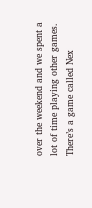over the weekend and we spent a lot of time playing other games. There’s a game called Nex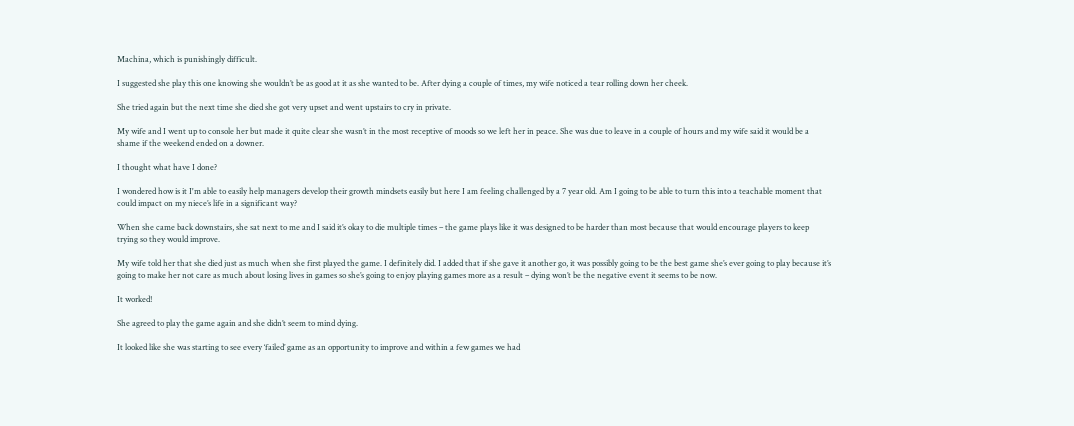Machina, which is punishingly difficult.

I suggested she play this one knowing she wouldn’t be as good at it as she wanted to be. After dying a couple of times, my wife noticed a tear rolling down her cheek.

She tried again but the next time she died she got very upset and went upstairs to cry in private.

My wife and I went up to console her but made it quite clear she wasn’t in the most receptive of moods so we left her in peace. She was due to leave in a couple of hours and my wife said it would be a shame if the weekend ended on a downer.

I thought what have I done?

I wondered how is it I'm able to easily help managers develop their growth mindsets easily but here I am feeling challenged by a 7 year old. Am I going to be able to turn this into a teachable moment that could impact on my niece’s life in a significant way?

When she came back downstairs, she sat next to me and I said it’s okay to die multiple times – the game plays like it was designed to be harder than most because that would encourage players to keep trying so they would improve.

My wife told her that she died just as much when she first played the game. I definitely did. I added that if she gave it another go, it was possibly going to be the best game she’s ever going to play because it’s going to make her not care as much about losing lives in games so she’s going to enjoy playing games more as a result – dying won’t be the negative event it seems to be now.

It worked!

She agreed to play the game again and she didn’t seem to mind dying.

It looked like she was starting to see every ‘failed’ game as an opportunity to improve and within a few games we had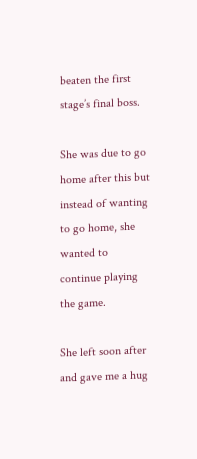beaten the first stage’s final boss.

She was due to go home after this but instead of wanting to go home, she wanted to continue playing the game.

She left soon after and gave me a hug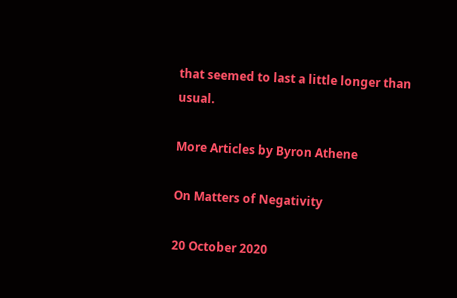that seemed to last a little longer than usual.

More Articles by Byron Athene

On Matters of Negativity

20 October 2020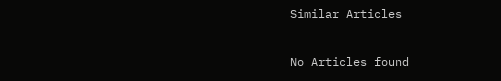Similar Articles

No Articles found